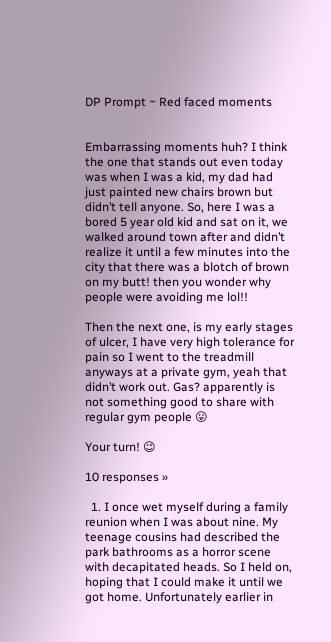DP Prompt ~ Red faced moments


Embarrassing moments huh? I think the one that stands out even today was when I was a kid, my dad had just painted new chairs brown but didn’t tell anyone. So, here I was a bored 5 year old kid and sat on it, we walked around town after and didn’t realize it until a few minutes into the city that there was a blotch of brown on my butt! then you wonder why people were avoiding me lol!!

Then the next one, is my early stages of ulcer, I have very high tolerance for pain so I went to the treadmill anyways at a private gym, yeah that didn’t work out. Gas? apparently is not something good to share with regular gym people 😛

Your turn! 😉

10 responses »

  1. I once wet myself during a family reunion when I was about nine. My teenage cousins had described the park bathrooms as a horror scene with decapitated heads. So I held on, hoping that I could make it until we got home. Unfortunately earlier in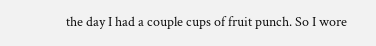the day I had a couple cups of fruit punch. So I wore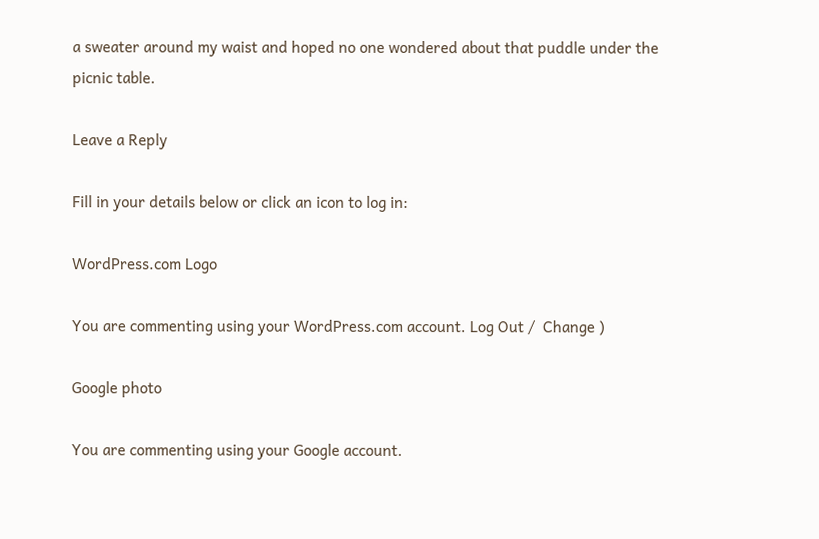a sweater around my waist and hoped no one wondered about that puddle under the picnic table.

Leave a Reply

Fill in your details below or click an icon to log in:

WordPress.com Logo

You are commenting using your WordPress.com account. Log Out /  Change )

Google photo

You are commenting using your Google account.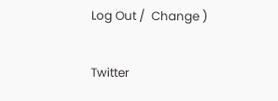Log Out /  Change )

Twitter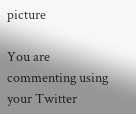picture

You are commenting using your Twitter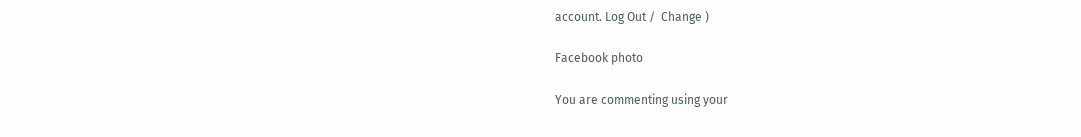account. Log Out /  Change )

Facebook photo

You are commenting using your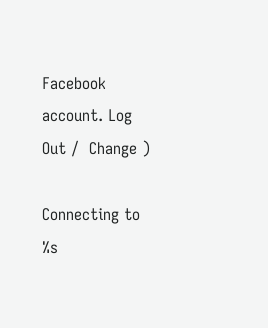Facebook account. Log Out /  Change )

Connecting to %s